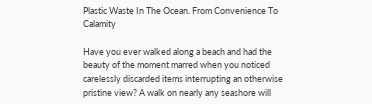Plastic Waste In The Ocean. From Convenience To Calamity

Have you ever walked along a beach and had the beauty of the moment marred when you noticed carelessly discarded items interrupting an otherwise pristine view? A walk on nearly any seashore will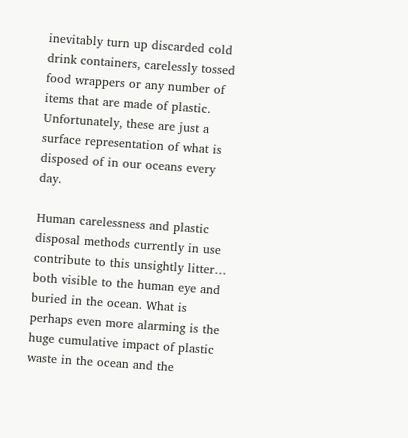inevitably turn up discarded cold drink containers, carelessly tossed food wrappers or any number of items that are made of plastic. Unfortunately, these are just a surface representation of what is disposed of in our oceans every day.

Human carelessness and plastic disposal methods currently in use contribute to this unsightly litter… both visible to the human eye and buried in the ocean. What is perhaps even more alarming is the huge cumulative impact of plastic waste in the ocean and the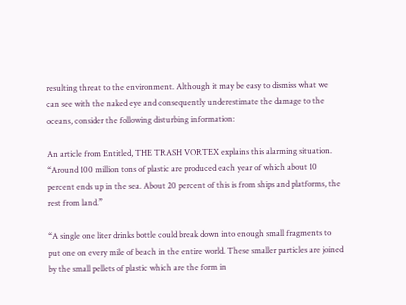resulting threat to the environment. Although it may be easy to dismiss what we can see with the naked eye and consequently underestimate the damage to the oceans, consider the following disturbing information:

An article from Entitled, THE TRASH VORTEX explains this alarming situation.
“Around 100 million tons of plastic are produced each year of which about 10 percent ends up in the sea. About 20 percent of this is from ships and platforms, the rest from land.”

“A single one liter drinks bottle could break down into enough small fragments to put one on every mile of beach in the entire world. These smaller particles are joined by the small pellets of plastic which are the form in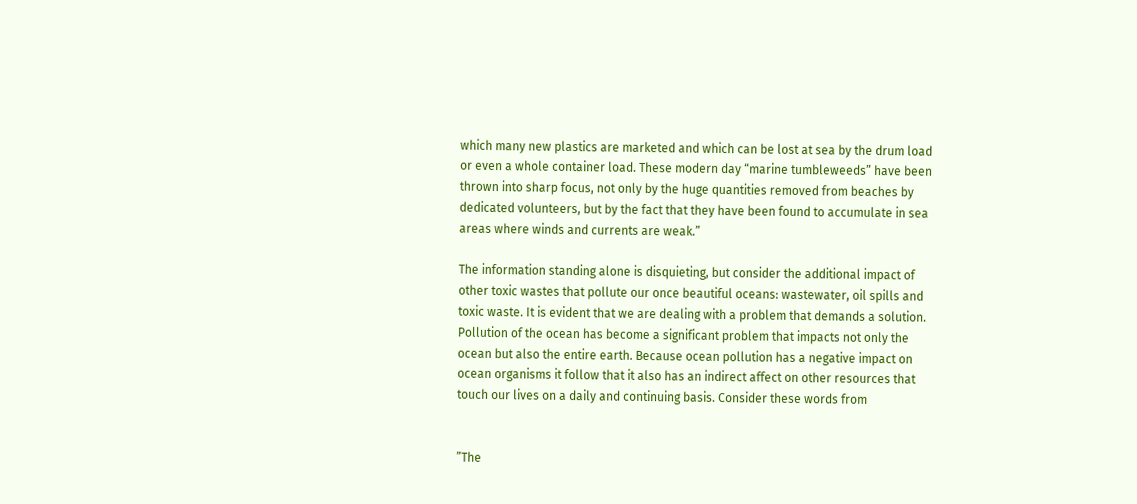which many new plastics are marketed and which can be lost at sea by the drum load or even a whole container load. These modern day “marine tumbleweeds” have been thrown into sharp focus, not only by the huge quantities removed from beaches by dedicated volunteers, but by the fact that they have been found to accumulate in sea areas where winds and currents are weak.”

The information standing alone is disquieting, but consider the additional impact of other toxic wastes that pollute our once beautiful oceans: wastewater, oil spills and toxic waste. It is evident that we are dealing with a problem that demands a solution. Pollution of the ocean has become a significant problem that impacts not only the ocean but also the entire earth. Because ocean pollution has a negative impact on ocean organisms it follow that it also has an indirect affect on other resources that touch our lives on a daily and continuing basis. Consider these words from


”The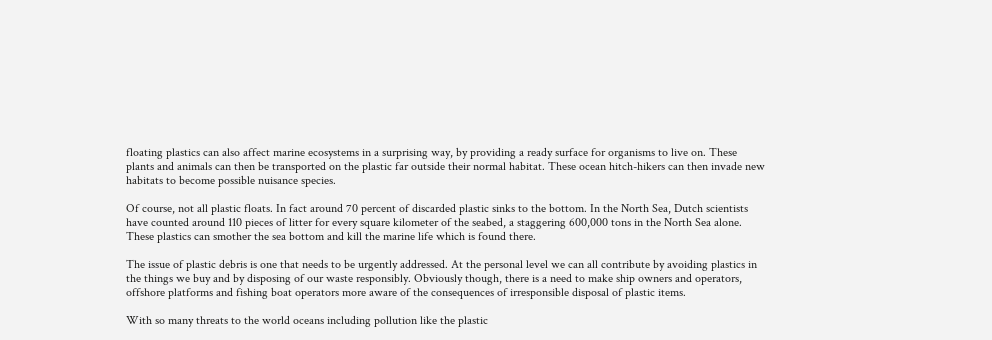floating plastics can also affect marine ecosystems in a surprising way, by providing a ready surface for organisms to live on. These plants and animals can then be transported on the plastic far outside their normal habitat. These ocean hitch-hikers can then invade new habitats to become possible nuisance species.

Of course, not all plastic floats. In fact around 70 percent of discarded plastic sinks to the bottom. In the North Sea, Dutch scientists have counted around 110 pieces of litter for every square kilometer of the seabed, a staggering 600,000 tons in the North Sea alone. These plastics can smother the sea bottom and kill the marine life which is found there.

The issue of plastic debris is one that needs to be urgently addressed. At the personal level we can all contribute by avoiding plastics in the things we buy and by disposing of our waste responsibly. Obviously though, there is a need to make ship owners and operators, offshore platforms and fishing boat operators more aware of the consequences of irresponsible disposal of plastic items.

With so many threats to the world oceans including pollution like the plastic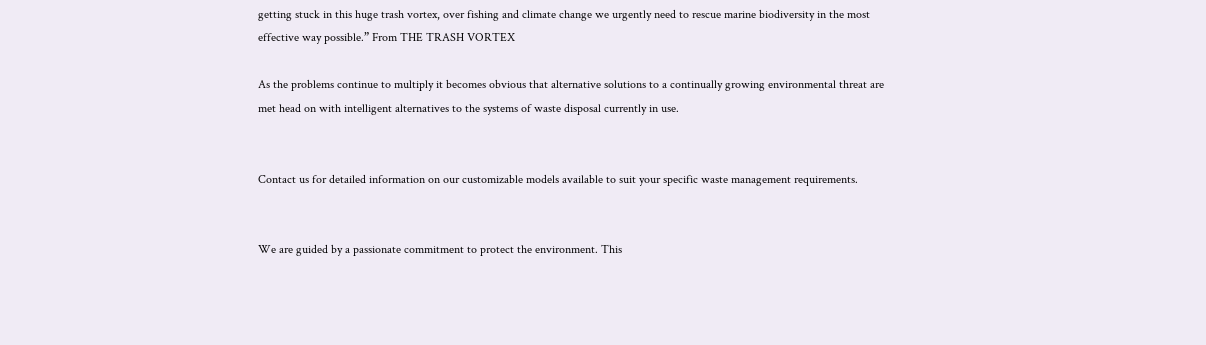getting stuck in this huge trash vortex, over fishing and climate change we urgently need to rescue marine biodiversity in the most effective way possible.” From THE TRASH VORTEX

As the problems continue to multiply it becomes obvious that alternative solutions to a continually growing environmental threat are met head on with intelligent alternatives to the systems of waste disposal currently in use.


Contact us for detailed information on our customizable models available to suit your specific waste management requirements.


We are guided by a passionate commitment to protect the environment. This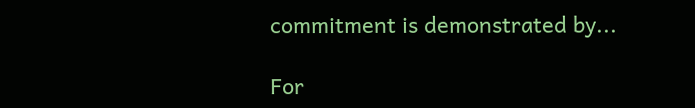commitment is demonstrated by...

For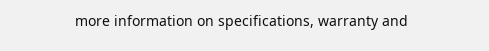more information on specifications, warranty and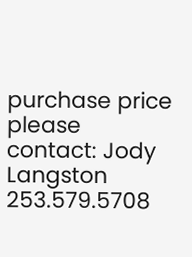purchase price please contact: Jody Langston 253.579.5708